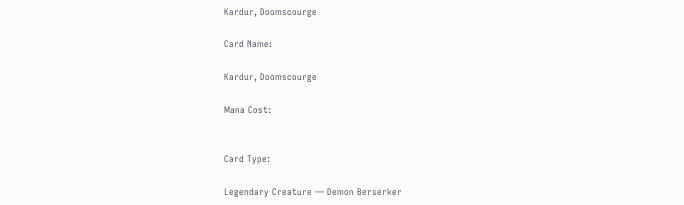Kardur, Doomscourge

Card Name:

Kardur, Doomscourge

Mana Cost:


Card Type:

Legendary Creature — Demon Berserker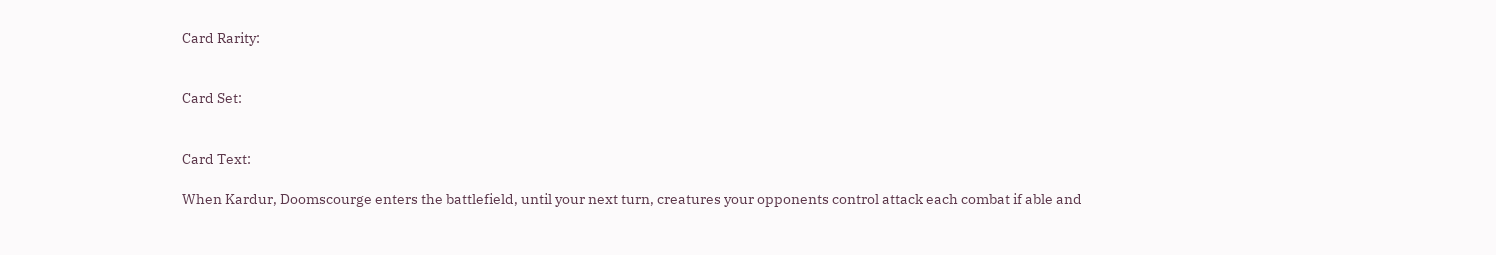Card Rarity:


Card Set:


Card Text:

When Kardur, Doomscourge enters the battlefield, until your next turn, creatures your opponents control attack each combat if able and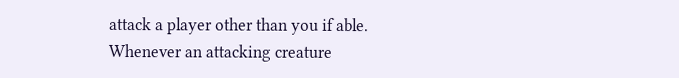attack a player other than you if able. Whenever an attacking creature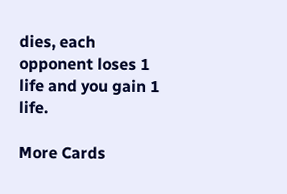dies, each opponent loses 1 life and you gain 1 life.

More Cards